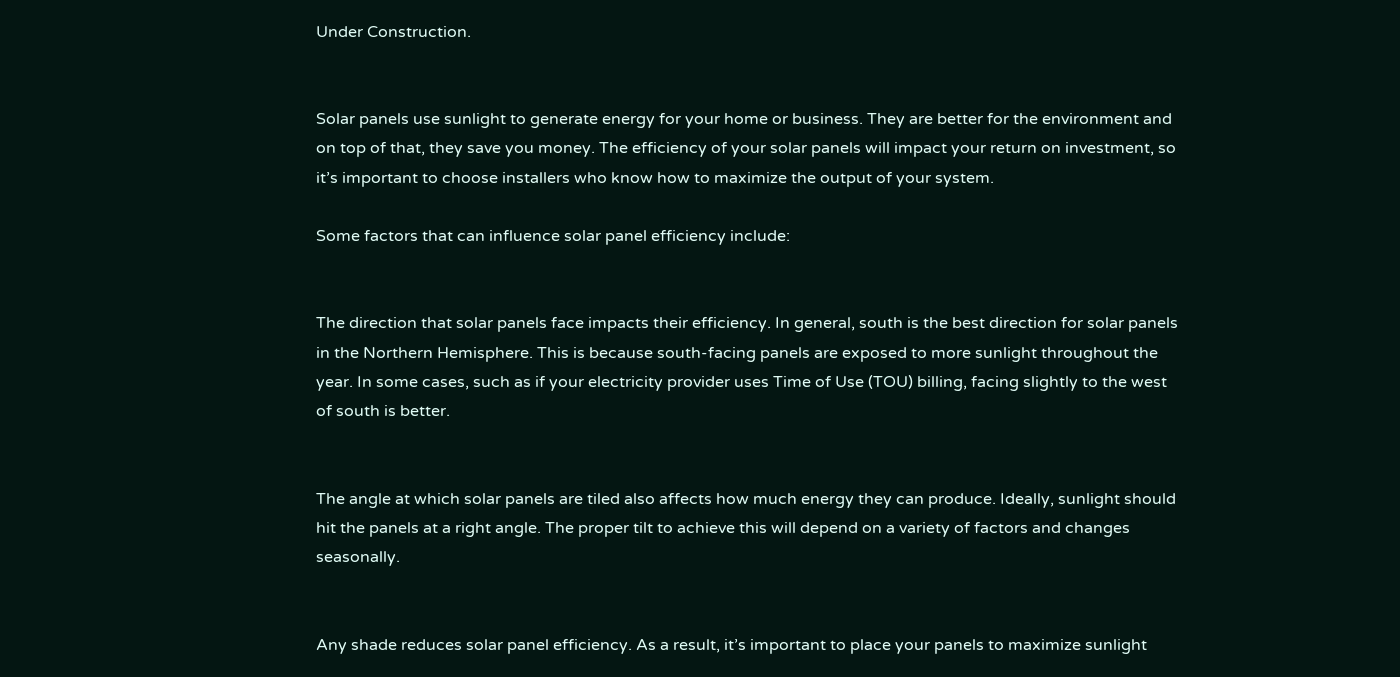Under Construction.


Solar panels use sunlight to generate energy for your home or business. They are better for the environment and on top of that, they save you money. The efficiency of your solar panels will impact your return on investment, so it’s important to choose installers who know how to maximize the output of your system.

Some factors that can influence solar panel efficiency include:


The direction that solar panels face impacts their efficiency. In general, south is the best direction for solar panels in the Northern Hemisphere. This is because south-facing panels are exposed to more sunlight throughout the year. In some cases, such as if your electricity provider uses Time of Use (TOU) billing, facing slightly to the west of south is better.


The angle at which solar panels are tiled also affects how much energy they can produce. Ideally, sunlight should hit the panels at a right angle. The proper tilt to achieve this will depend on a variety of factors and changes seasonally.


Any shade reduces solar panel efficiency. As a result, it’s important to place your panels to maximize sunlight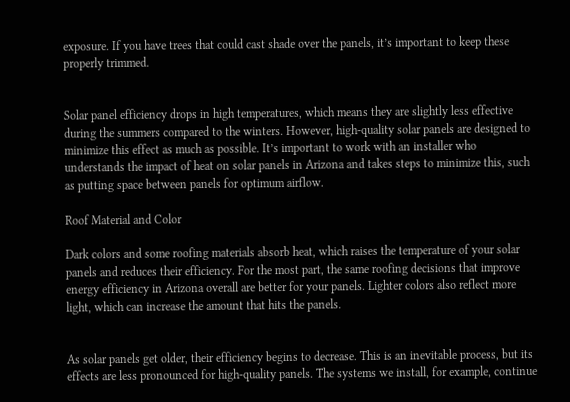exposure. If you have trees that could cast shade over the panels, it’s important to keep these properly trimmed.


Solar panel efficiency drops in high temperatures, which means they are slightly less effective during the summers compared to the winters. However, high-quality solar panels are designed to minimize this effect as much as possible. It’s important to work with an installer who understands the impact of heat on solar panels in Arizona and takes steps to minimize this, such as putting space between panels for optimum airflow.

Roof Material and Color

Dark colors and some roofing materials absorb heat, which raises the temperature of your solar panels and reduces their efficiency. For the most part, the same roofing decisions that improve energy efficiency in Arizona overall are better for your panels. Lighter colors also reflect more light, which can increase the amount that hits the panels.


As solar panels get older, their efficiency begins to decrease. This is an inevitable process, but its effects are less pronounced for high-quality panels. The systems we install, for example, continue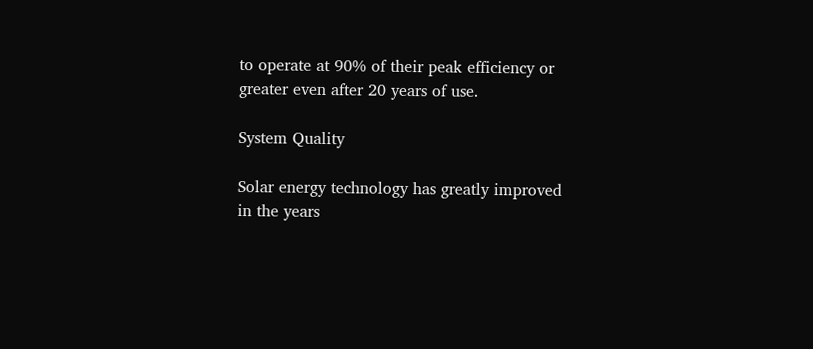to operate at 90% of their peak efficiency or greater even after 20 years of use.

System Quality

Solar energy technology has greatly improved in the years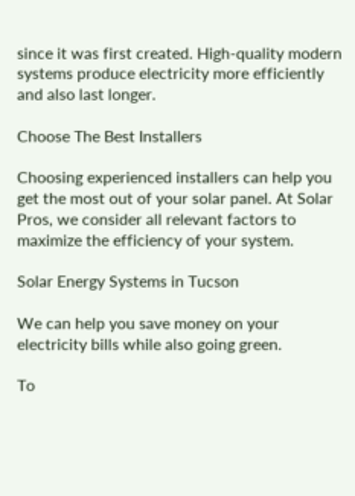since it was first created. High-quality modern systems produce electricity more efficiently and also last longer.

Choose The Best Installers

Choosing experienced installers can help you get the most out of your solar panel. At Solar Pros, we consider all relevant factors to maximize the efficiency of your system.

Solar Energy Systems in Tucson

We can help you save money on your electricity bills while also going green.

To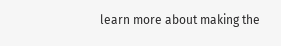learn more about making the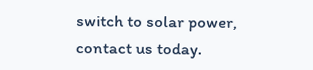switch to solar power, contact us today.